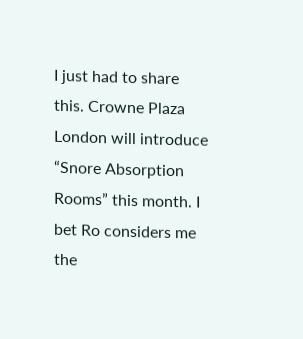I just had to share this. Crowne Plaza London will introduce “Snore Absorption Rooms” this month. I bet Ro considers me the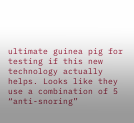ultimate guinea pig for testing if this new technology actually helps. Looks like they use a combination of 5 “anti-snoring”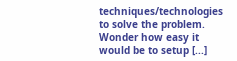techniques/technologies to solve the problem. Wonder how easy it would be to setup [...]